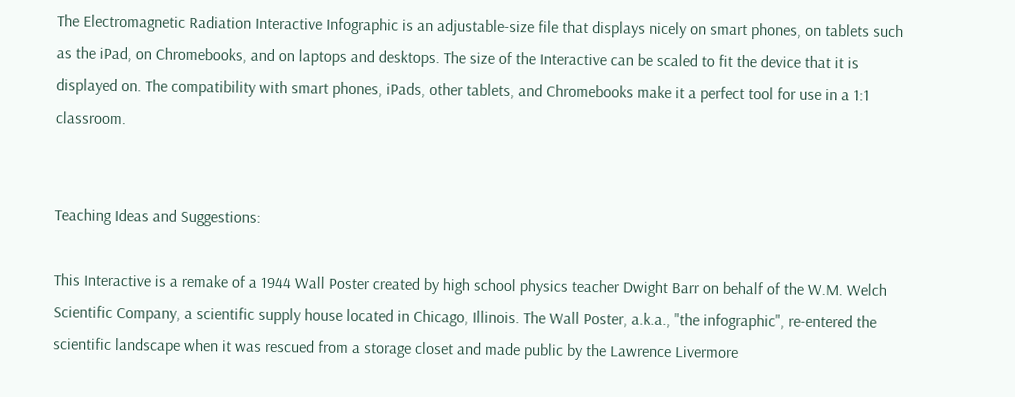The Electromagnetic Radiation Interactive Infographic is an adjustable-size file that displays nicely on smart phones, on tablets such as the iPad, on Chromebooks, and on laptops and desktops. The size of the Interactive can be scaled to fit the device that it is displayed on. The compatibility with smart phones, iPads, other tablets, and Chromebooks make it a perfect tool for use in a 1:1 classroom.


Teaching Ideas and Suggestions:

This Interactive is a remake of a 1944 Wall Poster created by high school physics teacher Dwight Barr on behalf of the W.M. Welch Scientific Company, a scientific supply house located in Chicago, Illinois. The Wall Poster, a.k.a., "the infographic", re-entered the scientific landscape when it was rescued from a storage closet and made public by the Lawrence Livermore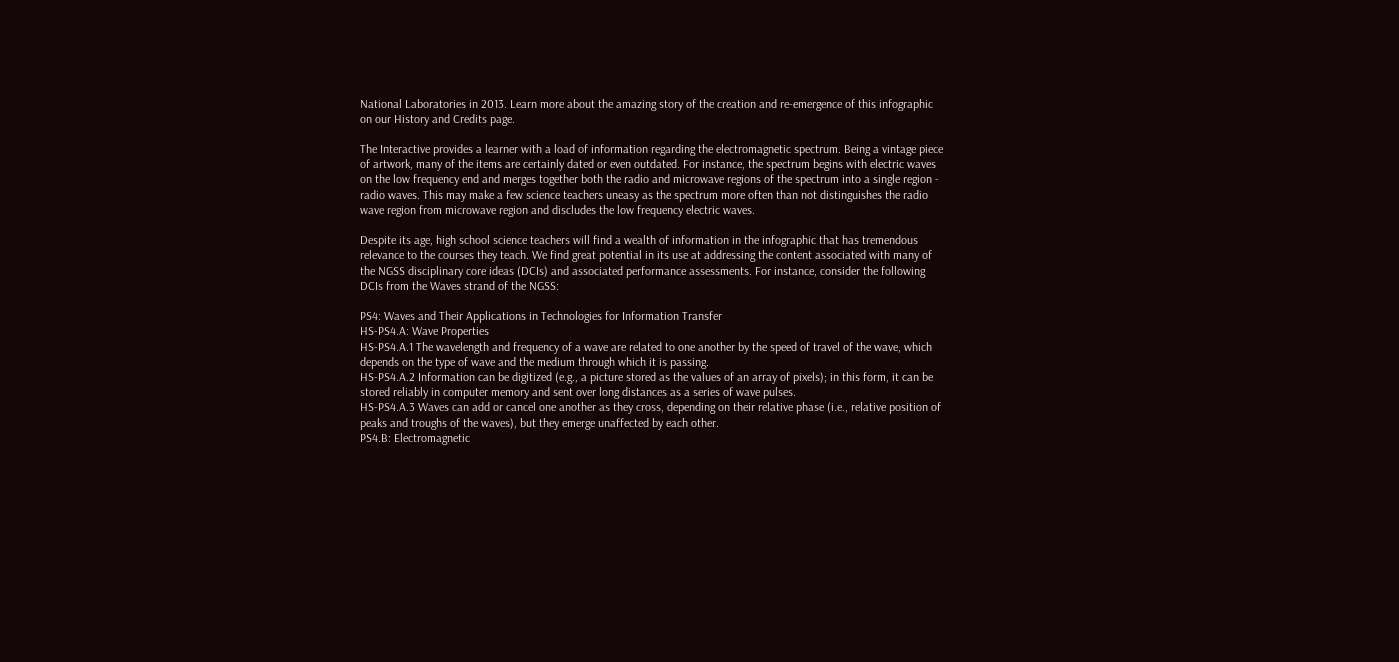National Laboratories in 2013. Learn more about the amazing story of the creation and re-emergence of this infographic on our History and Credits page.

The Interactive provides a learner with a load of information regarding the electromagnetic spectrum. Being a vintage piece of artwork, many of the items are certainly dated or even outdated. For instance, the spectrum begins with electric waves on the low frequency end and merges together both the radio and microwave regions of the spectrum into a single region - radio waves. This may make a few science teachers uneasy as the spectrum more often than not distinguishes the radio wave region from microwave region and discludes the low frequency electric waves.

Despite its age, high school science teachers will find a wealth of information in the infographic that has tremendous relevance to the courses they teach. We find great potential in its use at addressing the content associated with many of the NGSS disciplinary core ideas (DCIs) and associated performance assessments. For instance, consider the following DCIs from the Waves strand of the NGSS:

PS4: Waves and Their Applications in Technologies for Information Transfer
HS-PS4.A: Wave Properties
HS-PS4.A.1 The wavelength and frequency of a wave are related to one another by the speed of travel of the wave, which depends on the type of wave and the medium through which it is passing.
HS-PS4.A.2 Information can be digitized (e.g., a picture stored as the values of an array of pixels); in this form, it can be stored reliably in computer memory and sent over long distances as a series of wave pulses.
HS-PS4.A.3 Waves can add or cancel one another as they cross, depending on their relative phase (i.e., relative position of peaks and troughs of the waves), but they emerge unaffected by each other.
PS4.B: Electromagnetic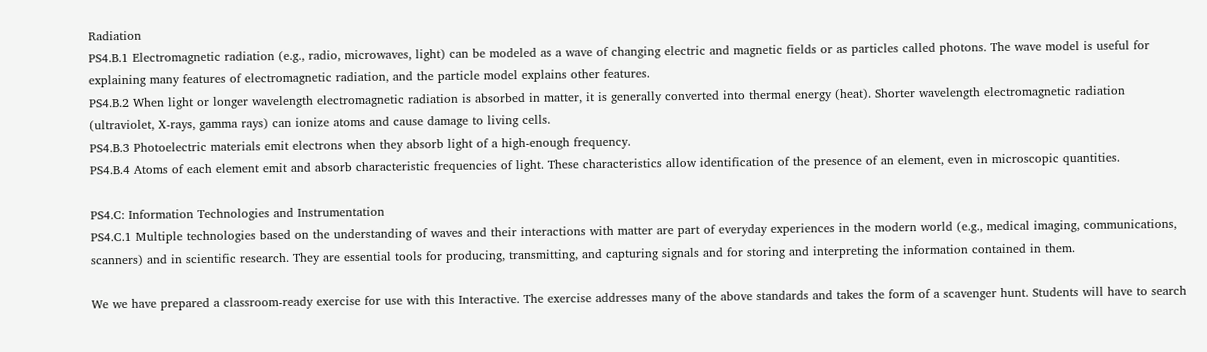Radiation
PS4.B.1 Electromagnetic radiation (e.g., radio, microwaves, light) can be modeled as a wave of changing electric and magnetic fields or as particles called photons. The wave model is useful for explaining many features of electromagnetic radiation, and the particle model explains other features.
PS4.B.2 When light or longer wavelength electromagnetic radiation is absorbed in matter, it is generally converted into thermal energy (heat). Shorter wavelength electromagnetic radiation (ultraviolet, X-rays, gamma rays) can ionize atoms and cause damage to living cells.
PS4.B.3 Photoelectric materials emit electrons when they absorb light of a high-enough frequency.
PS4.B.4 Atoms of each element emit and absorb characteristic frequencies of light. These characteristics allow identification of the presence of an element, even in microscopic quantities.

PS4.C: Information Technologies and Instrumentation
PS4.C.1 Multiple technologies based on the understanding of waves and their interactions with matter are part of everyday experiences in the modern world (e.g., medical imaging, communications, scanners) and in scientific research. They are essential tools for producing, transmitting, and capturing signals and for storing and interpreting the information contained in them.

We we have prepared a classroom-ready exercise for use with this Interactive. The exercise addresses many of the above standards and takes the form of a scavenger hunt. Students will have to search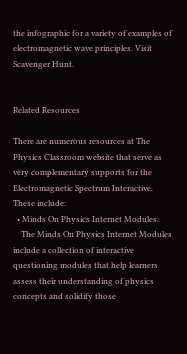the infographic for a variety of examples of electromagnetic wave principles. Visit Scavenger Hunt.


Related Resources

There are numerous resources at The Physics Classroom website that serve as very complementary supports for the Electromagnetic Spectrum Interactive. These include:
  • Minds On Physics Internet Modules:
    The Minds On Physics Internet Modules include a collection of interactive questioning modules that help learners assess their understanding of physics concepts and solidify those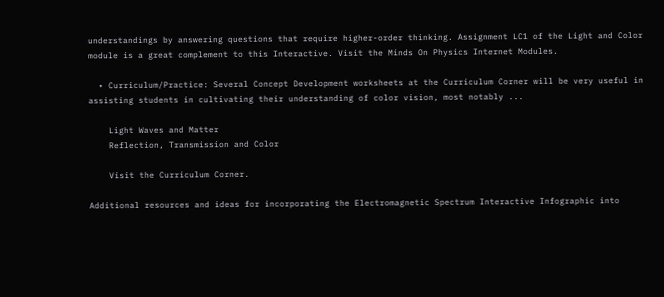understandings by answering questions that require higher-order thinking. Assignment LC1 of the Light and Color module is a great complement to this Interactive. Visit the Minds On Physics Internet Modules.

  • Curriculum/Practice: Several Concept Development worksheets at the Curriculum Corner will be very useful in assisting students in cultivating their understanding of color vision, most notably ...

    Light Waves and Matter
    Reflection, Transmission and Color

    Visit the Curriculum Corner.

Additional resources and ideas for incorporating the Electromagnetic Spectrum Interactive Infographic into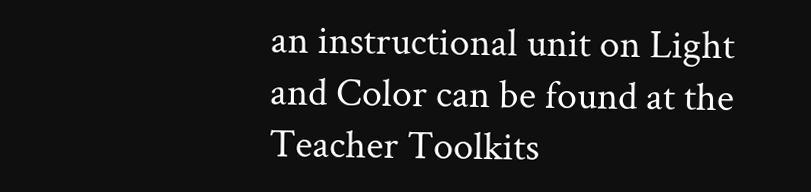an instructional unit on Light and Color can be found at the Teacher Toolkits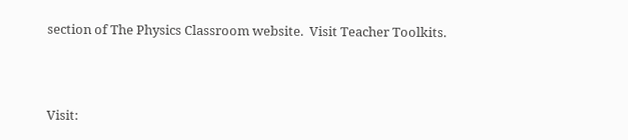section of The Physics Classroom website.  Visit Teacher Toolkits.



Visit: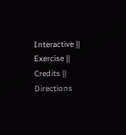Interactive || Exercise || Credits || Directions